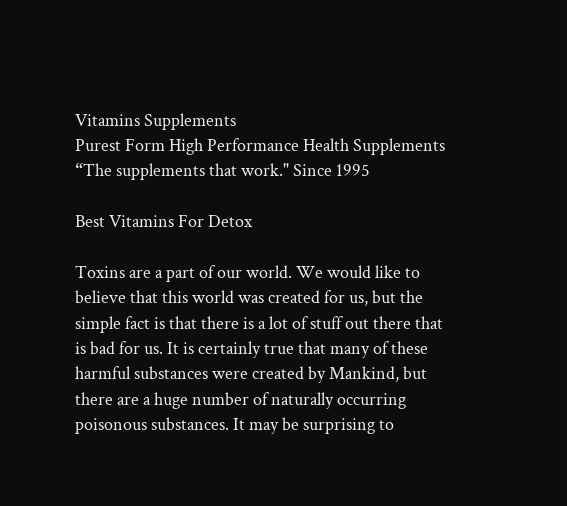Vitamins Supplements
Purest Form High Performance Health Supplements “The supplements that work." Since 1995

Best Vitamins For Detox

Toxins are a part of our world. We would like to believe that this world was created for us, but the simple fact is that there is a lot of stuff out there that is bad for us. It is certainly true that many of these harmful substances were created by Mankind, but there are a huge number of naturally occurring poisonous substances. It may be surprising to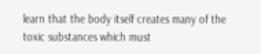learn that the body itself creates many of the toxic substances which must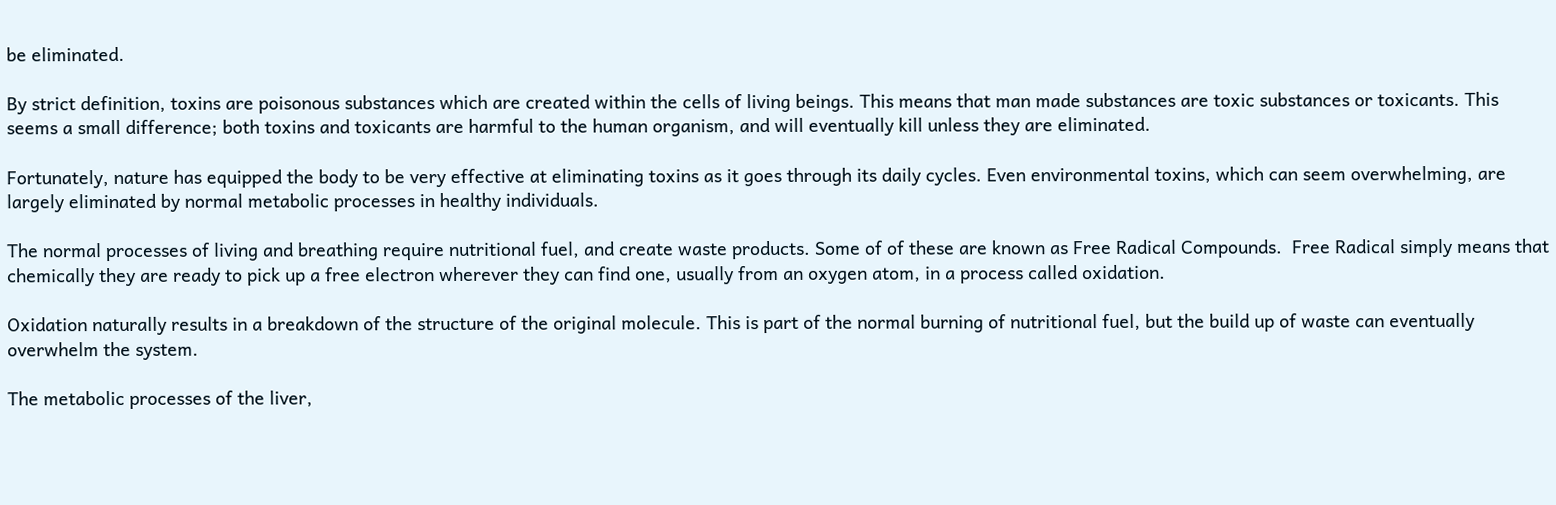be eliminated.

By strict definition, toxins are poisonous substances which are created within the cells of living beings. This means that man made substances are toxic substances or toxicants. This seems a small difference; both toxins and toxicants are harmful to the human organism, and will eventually kill unless they are eliminated.

Fortunately, nature has equipped the body to be very effective at eliminating toxins as it goes through its daily cycles. Even environmental toxins, which can seem overwhelming, are largely eliminated by normal metabolic processes in healthy individuals.

The normal processes of living and breathing require nutritional fuel, and create waste products. Some of of these are known as Free Radical Compounds.  Free Radical simply means that chemically they are ready to pick up a free electron wherever they can find one, usually from an oxygen atom, in a process called oxidation.

Oxidation naturally results in a breakdown of the structure of the original molecule. This is part of the normal burning of nutritional fuel, but the build up of waste can eventually overwhelm the system.

The metabolic processes of the liver,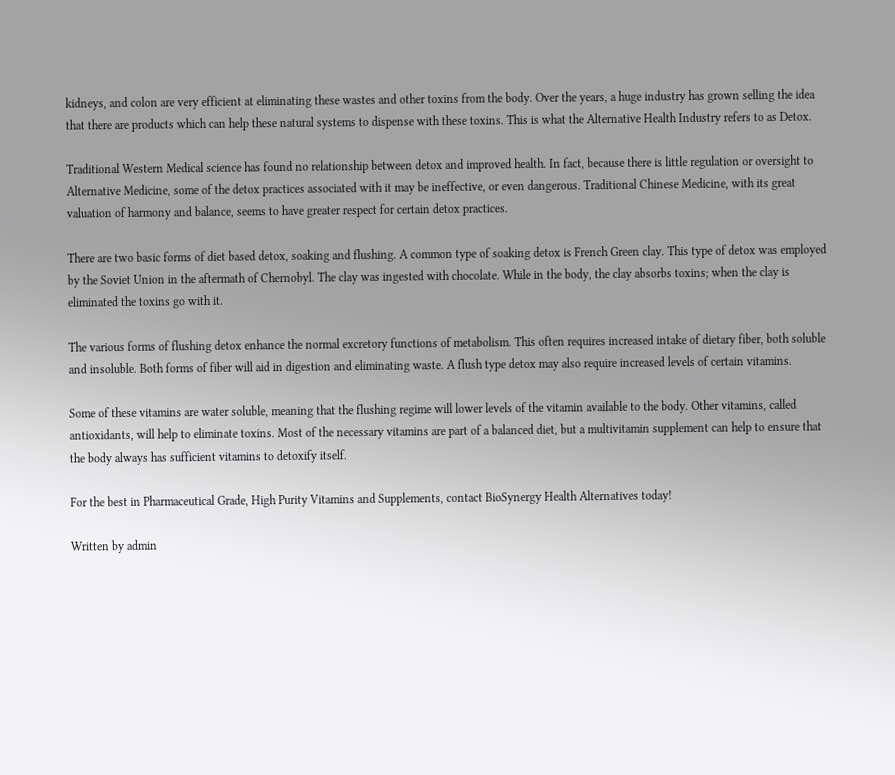kidneys, and colon are very efficient at eliminating these wastes and other toxins from the body. Over the years, a huge industry has grown selling the idea that there are products which can help these natural systems to dispense with these toxins. This is what the Alternative Health Industry refers to as Detox.

Traditional Western Medical science has found no relationship between detox and improved health. In fact, because there is little regulation or oversight to Alternative Medicine, some of the detox practices associated with it may be ineffective, or even dangerous. Traditional Chinese Medicine, with its great valuation of harmony and balance, seems to have greater respect for certain detox practices.

There are two basic forms of diet based detox, soaking and flushing. A common type of soaking detox is French Green clay. This type of detox was employed by the Soviet Union in the aftermath of Chernobyl. The clay was ingested with chocolate. While in the body, the clay absorbs toxins; when the clay is eliminated the toxins go with it.

The various forms of flushing detox enhance the normal excretory functions of metabolism. This often requires increased intake of dietary fiber, both soluble and insoluble. Both forms of fiber will aid in digestion and eliminating waste. A flush type detox may also require increased levels of certain vitamins.

Some of these vitamins are water soluble, meaning that the flushing regime will lower levels of the vitamin available to the body. Other vitamins, called antioxidants, will help to eliminate toxins. Most of the necessary vitamins are part of a balanced diet, but a multivitamin supplement can help to ensure that the body always has sufficient vitamins to detoxify itself.

For the best in Pharmaceutical Grade, High Purity Vitamins and Supplements, contact BioSynergy Health Alternatives today!

Written by admin